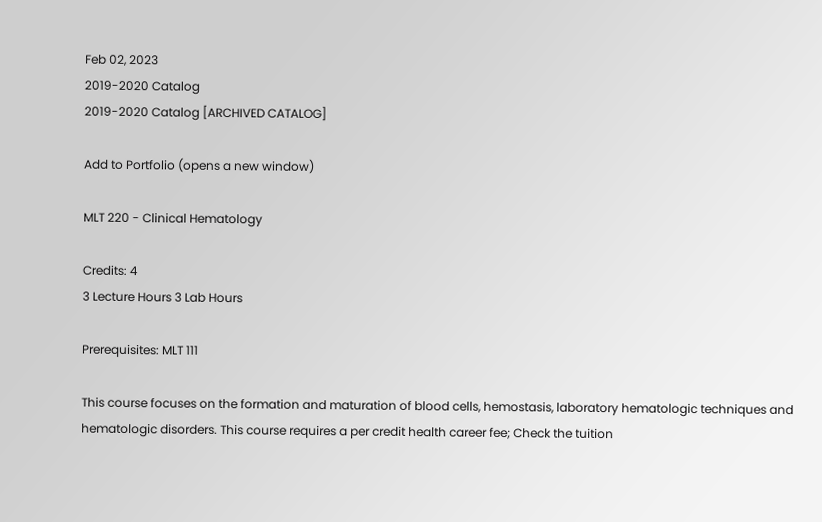Feb 02, 2023
2019-2020 Catalog
2019-2020 Catalog [ARCHIVED CATALOG]

Add to Portfolio (opens a new window)

MLT 220 - Clinical Hematology

Credits: 4
3 Lecture Hours 3 Lab Hours

Prerequisites: MLT 111

This course focuses on the formation and maturation of blood cells, hemostasis, laboratory hematologic techniques and hematologic disorders. This course requires a per credit health career fee; Check the tuition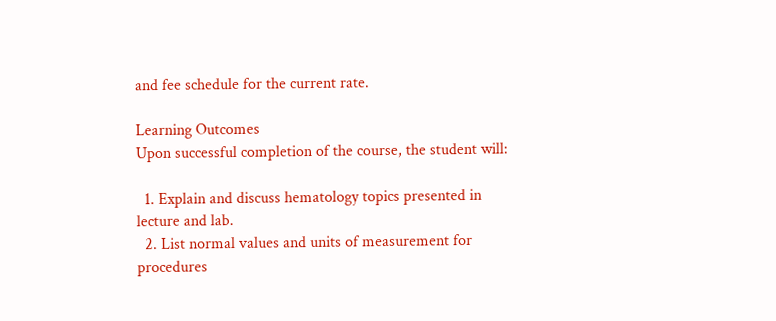and fee schedule for the current rate.

Learning Outcomes
Upon successful completion of the course, the student will:

  1. Explain and discuss hematology topics presented in lecture and lab.
  2. List normal values and units of measurement for procedures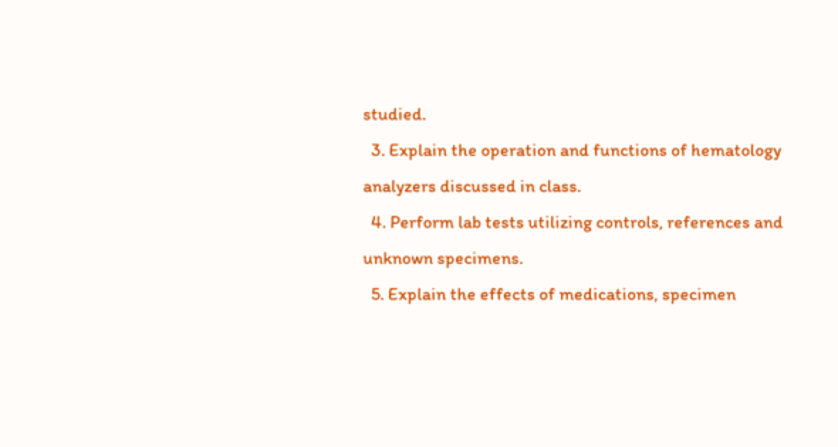studied.
  3. Explain the operation and functions of hematology analyzers discussed in class.
  4. Perform lab tests utilizing controls, references and unknown specimens.
  5. Explain the effects of medications, specimen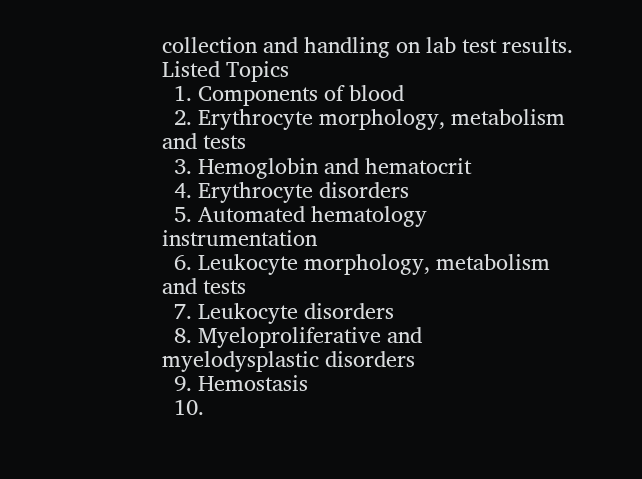collection and handling on lab test results.
Listed Topics
  1. Components of blood
  2. Erythrocyte morphology, metabolism and tests
  3. Hemoglobin and hematocrit
  4. Erythrocyte disorders
  5. Automated hematology instrumentation
  6. Leukocyte morphology, metabolism and tests
  7. Leukocyte disorders
  8. Myeloproliferative and myelodysplastic disorders
  9. Hemostasis
  10.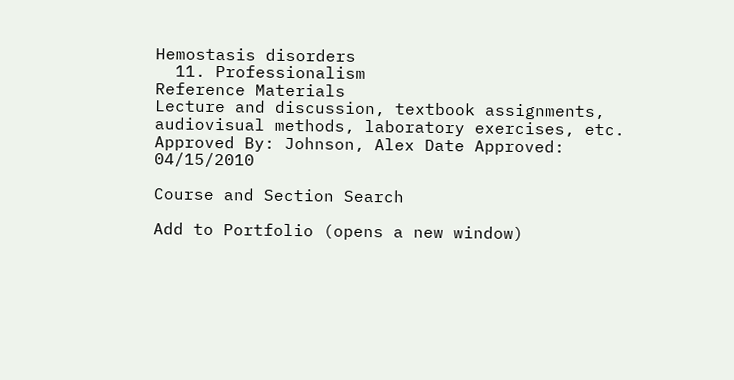Hemostasis disorders
  11. Professionalism
Reference Materials
Lecture and discussion, textbook assignments, audiovisual methods, laboratory exercises, etc.
Approved By: Johnson, Alex Date Approved: 04/15/2010

Course and Section Search

Add to Portfolio (opens a new window)